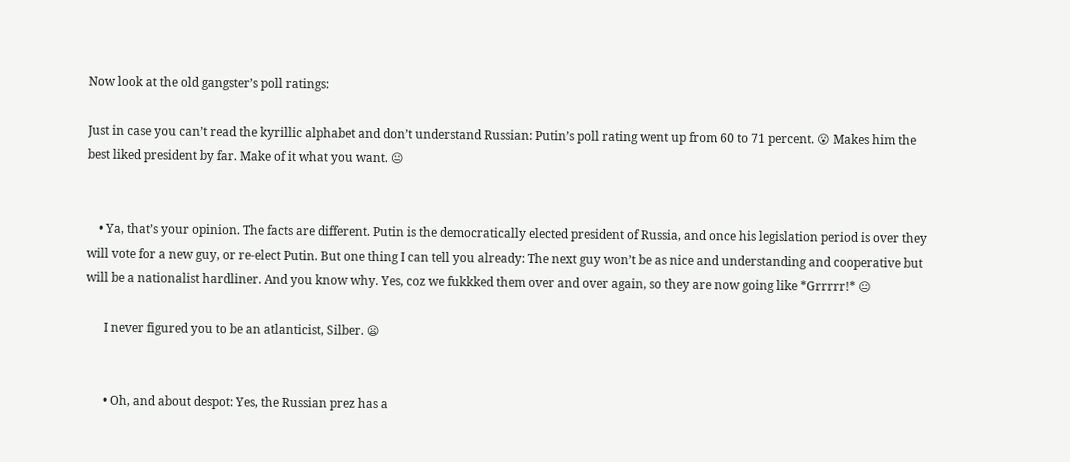Now look at the old gangster’s poll ratings:

Just in case you can’t read the kyrillic alphabet and don’t understand Russian: Putin’s poll rating went up from 60 to 71 percent. 😮 Makes him the best liked president by far. Make of it what you want. 😐


    • Ya, that’s your opinion. The facts are different. Putin is the democratically elected president of Russia, and once his legislation period is over they will vote for a new guy, or re-elect Putin. But one thing I can tell you already: The next guy won’t be as nice and understanding and cooperative but will be a nationalist hardliner. And you know why. Yes, coz we fukkked them over and over again, so they are now going like *Grrrrr!* 😐

      I never figured you to be an atlanticist, Silber. 😦


      • Oh, and about despot: Yes, the Russian prez has a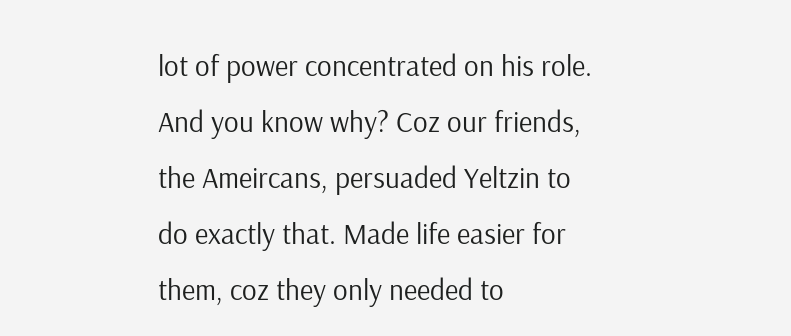lot of power concentrated on his role. And you know why? Coz our friends, the Ameircans, persuaded Yeltzin to do exactly that. Made life easier for them, coz they only needed to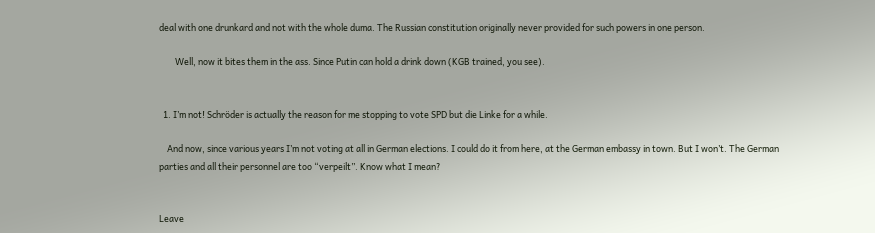deal with one drunkard and not with the whole duma. The Russian constitution originally never provided for such powers in one person.

        Well, now it bites them in the ass. Since Putin can hold a drink down (KGB trained, you see).


  1. I’m not! Schröder is actually the reason for me stopping to vote SPD but die Linke for a while.

    And now, since various years I’m not voting at all in German elections. I could do it from here, at the German embassy in town. But I won’t. The German parties and all their personnel are too “verpeilt”. Know what I mean?


Leave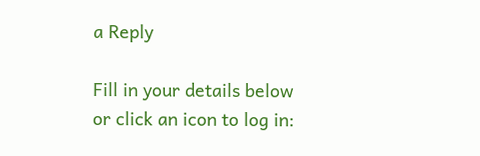a Reply

Fill in your details below or click an icon to log in: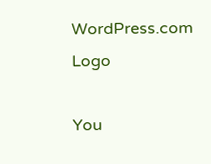WordPress.com Logo

You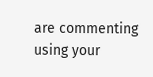are commenting using your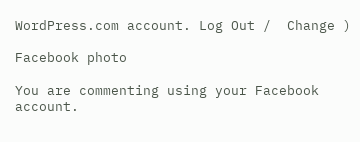WordPress.com account. Log Out /  Change )

Facebook photo

You are commenting using your Facebook account.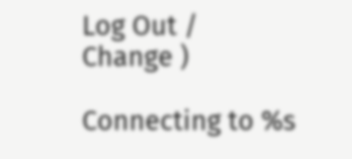Log Out /  Change )

Connecting to %s